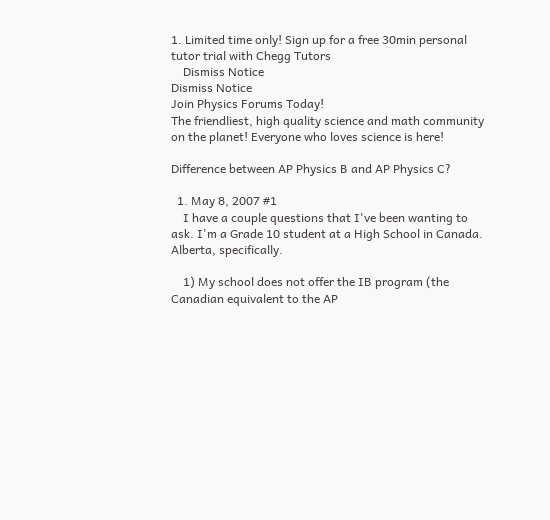1. Limited time only! Sign up for a free 30min personal tutor trial with Chegg Tutors
    Dismiss Notice
Dismiss Notice
Join Physics Forums Today!
The friendliest, high quality science and math community on the planet! Everyone who loves science is here!

Difference between AP Physics B and AP Physics C?

  1. May 8, 2007 #1
    I have a couple questions that I've been wanting to ask. I'm a Grade 10 student at a High School in Canada. Alberta, specifically.

    1) My school does not offer the IB program (the Canadian equivalent to the AP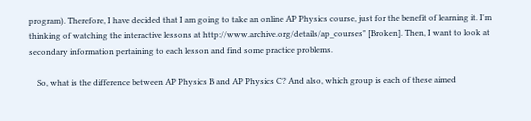program). Therefore, I have decided that I am going to take an online AP Physics course, just for the benefit of learning it. I'm thinking of watching the interactive lessons at http://www.archive.org/details/ap_courses" [Broken]. Then, I want to look at secondary information pertaining to each lesson and find some practice problems.

    So, what is the difference between AP Physics B and AP Physics C? And also, which group is each of these aimed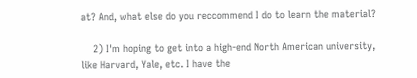at? And, what else do you reccommend I do to learn the material?

    2) I'm hoping to get into a high-end North American university, like Harvard, Yale, etc. I have the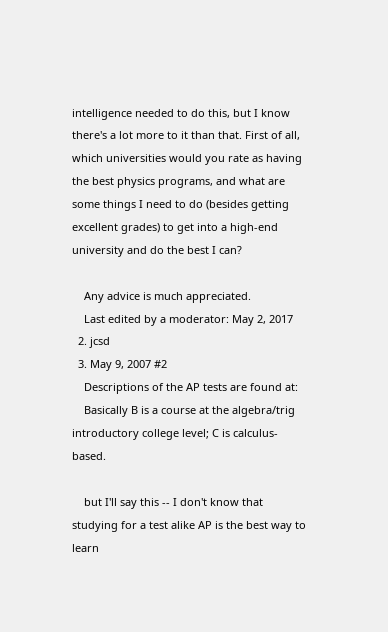intelligence needed to do this, but I know there's a lot more to it than that. First of all, which universities would you rate as having the best physics programs, and what are some things I need to do (besides getting excellent grades) to get into a high-end university and do the best I can?

    Any advice is much appreciated.
    Last edited by a moderator: May 2, 2017
  2. jcsd
  3. May 9, 2007 #2
    Descriptions of the AP tests are found at:
    Basically B is a course at the algebra/trig introductory college level; C is calculus-based.

    but I'll say this -- I don't know that studying for a test alike AP is the best way to learn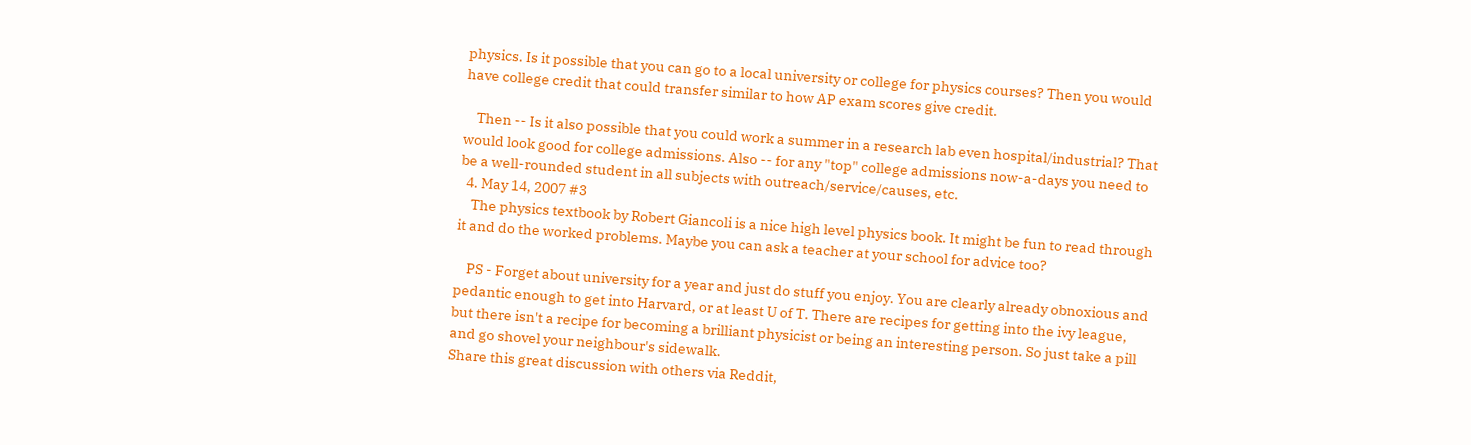physics. Is it possible that you can go to a local university or college for physics courses? Then you would have college credit that could transfer similar to how AP exam scores give credit.

    Then -- Is it also possible that you could work a summer in a research lab even hospital/industrial? That would look good for college admissions. Also -- for any "top" college admissions now-a-days you need to be a well-rounded student in all subjects with outreach/service/causes, etc.
  4. May 14, 2007 #3
    The physics textbook by Robert Giancoli is a nice high level physics book. It might be fun to read through it and do the worked problems. Maybe you can ask a teacher at your school for advice too?

    PS - Forget about university for a year and just do stuff you enjoy. You are clearly already obnoxious and pedantic enough to get into Harvard, or at least U of T. There are recipes for getting into the ivy league, but there isn't a recipe for becoming a brilliant physicist or being an interesting person. So just take a pill and go shovel your neighbour's sidewalk.
Share this great discussion with others via Reddit,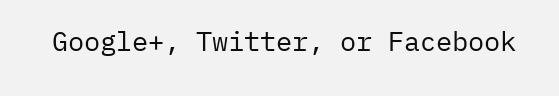Google+, Twitter, or Facebook